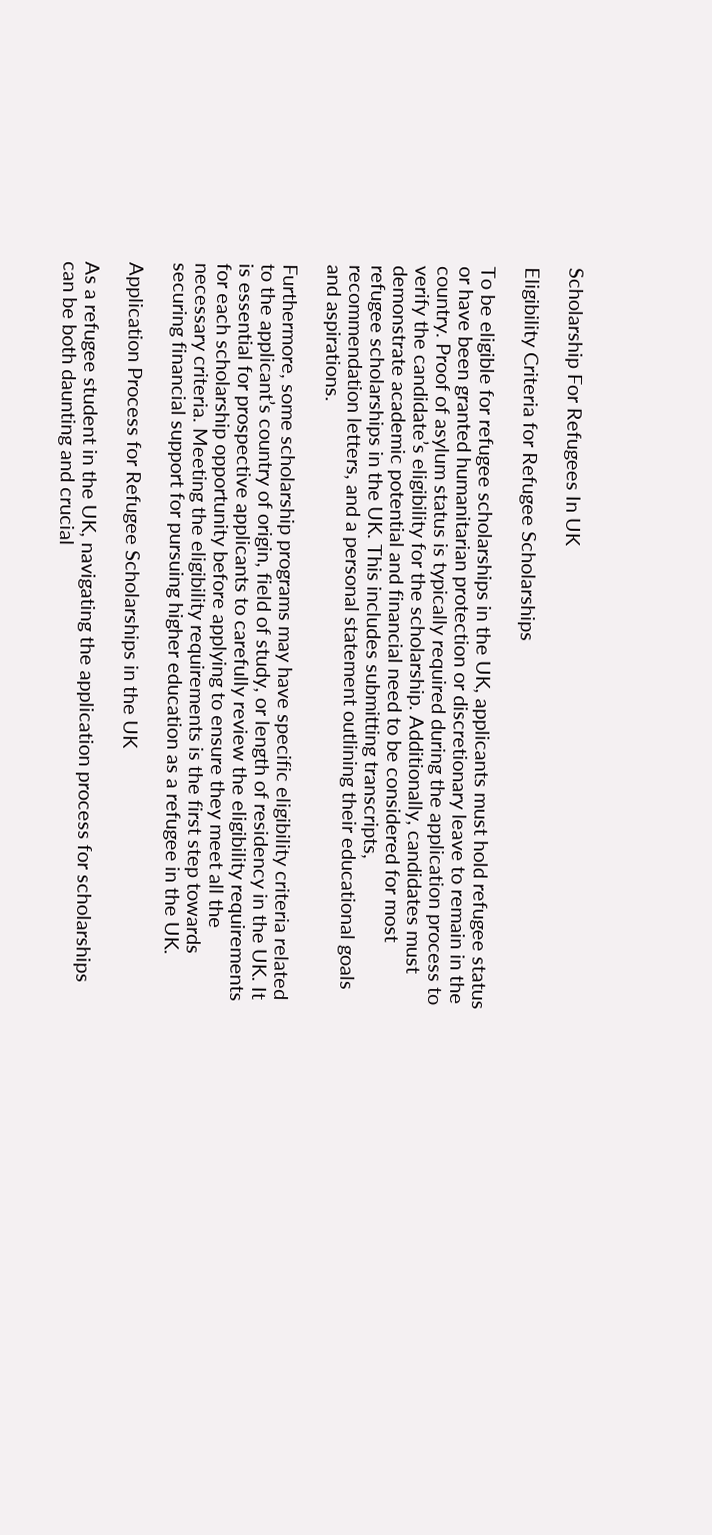Scholarship For Refugees In UK

Eligibility Criteria for Refugee Scholarships

To be eligible for refugee scholarships in the UK, applicants must hold refugee status or have been granted humanitarian protection or discretionary leave to remain in the country. Proof of asylum status is typically required during the application process to verify the candidate’s eligibility for the scholarship. Additionally, candidates must demonstrate academic potential and financial need to be considered for most refugee scholarships in the UK. This includes submitting transcripts, recommendation letters, and a personal statement outlining their educational goals and aspirations.

Furthermore, some scholarship programs may have specific eligibility criteria related to the applicant’s country of origin, field of study, or length of residency in the UK. It is essential for prospective applicants to carefully review the eligibility requirements for each scholarship opportunity before applying to ensure they meet all the necessary criteria. Meeting the eligibility requirements is the first step towards securing financial support for pursuing higher education as a refugee in the UK.

Application Process for Refugee Scholarships in the UK

As a refugee student in the UK, navigating the application process for scholarships can be both daunting and crucial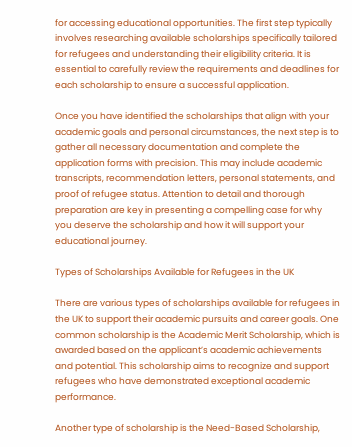for accessing educational opportunities. The first step typically involves researching available scholarships specifically tailored for refugees and understanding their eligibility criteria. It is essential to carefully review the requirements and deadlines for each scholarship to ensure a successful application.

Once you have identified the scholarships that align with your academic goals and personal circumstances, the next step is to gather all necessary documentation and complete the application forms with precision. This may include academic transcripts, recommendation letters, personal statements, and proof of refugee status. Attention to detail and thorough preparation are key in presenting a compelling case for why you deserve the scholarship and how it will support your educational journey.

Types of Scholarships Available for Refugees in the UK

There are various types of scholarships available for refugees in the UK to support their academic pursuits and career goals. One common scholarship is the Academic Merit Scholarship, which is awarded based on the applicant’s academic achievements and potential. This scholarship aims to recognize and support refugees who have demonstrated exceptional academic performance.

Another type of scholarship is the Need-Based Scholarship,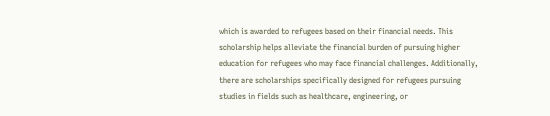which is awarded to refugees based on their financial needs. This scholarship helps alleviate the financial burden of pursuing higher education for refugees who may face financial challenges. Additionally, there are scholarships specifically designed for refugees pursuing studies in fields such as healthcare, engineering, or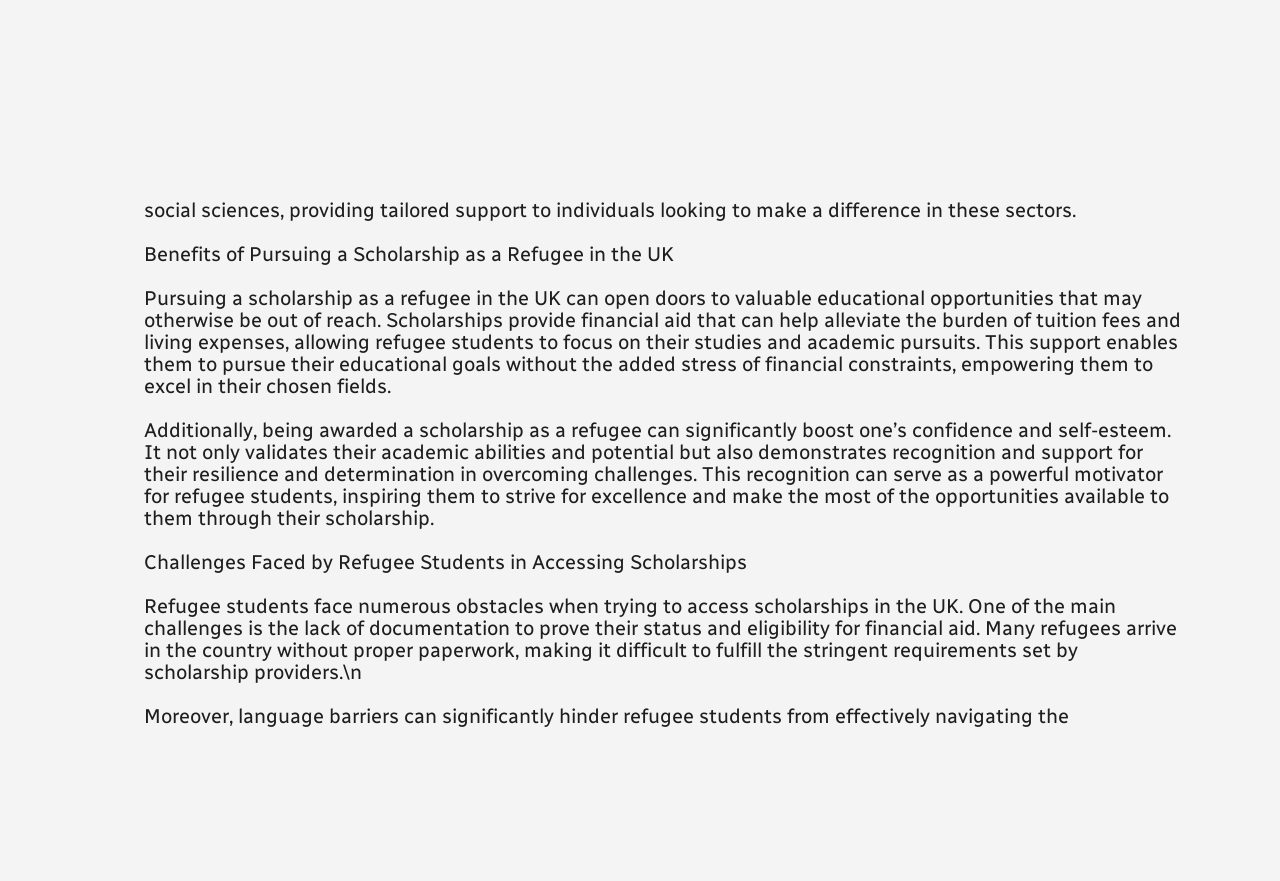social sciences, providing tailored support to individuals looking to make a difference in these sectors.

Benefits of Pursuing a Scholarship as a Refugee in the UK

Pursuing a scholarship as a refugee in the UK can open doors to valuable educational opportunities that may otherwise be out of reach. Scholarships provide financial aid that can help alleviate the burden of tuition fees and living expenses, allowing refugee students to focus on their studies and academic pursuits. This support enables them to pursue their educational goals without the added stress of financial constraints, empowering them to excel in their chosen fields.

Additionally, being awarded a scholarship as a refugee can significantly boost one’s confidence and self-esteem. It not only validates their academic abilities and potential but also demonstrates recognition and support for their resilience and determination in overcoming challenges. This recognition can serve as a powerful motivator for refugee students, inspiring them to strive for excellence and make the most of the opportunities available to them through their scholarship.

Challenges Faced by Refugee Students in Accessing Scholarships

Refugee students face numerous obstacles when trying to access scholarships in the UK. One of the main challenges is the lack of documentation to prove their status and eligibility for financial aid. Many refugees arrive in the country without proper paperwork, making it difficult to fulfill the stringent requirements set by scholarship providers.\n

Moreover, language barriers can significantly hinder refugee students from effectively navigating the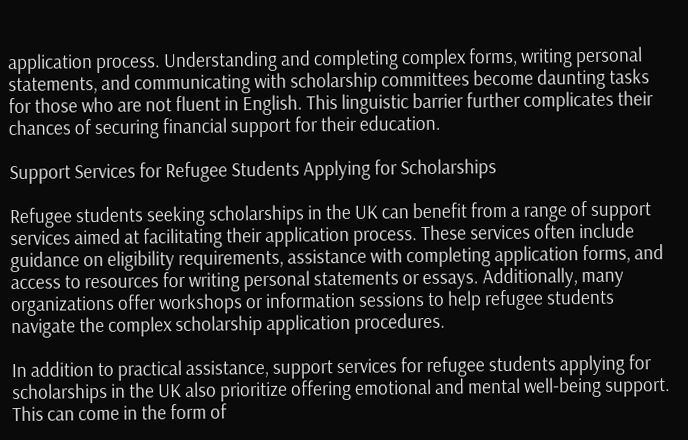application process. Understanding and completing complex forms, writing personal statements, and communicating with scholarship committees become daunting tasks for those who are not fluent in English. This linguistic barrier further complicates their chances of securing financial support for their education.

Support Services for Refugee Students Applying for Scholarships

Refugee students seeking scholarships in the UK can benefit from a range of support services aimed at facilitating their application process. These services often include guidance on eligibility requirements, assistance with completing application forms, and access to resources for writing personal statements or essays. Additionally, many organizations offer workshops or information sessions to help refugee students navigate the complex scholarship application procedures.

In addition to practical assistance, support services for refugee students applying for scholarships in the UK also prioritize offering emotional and mental well-being support. This can come in the form of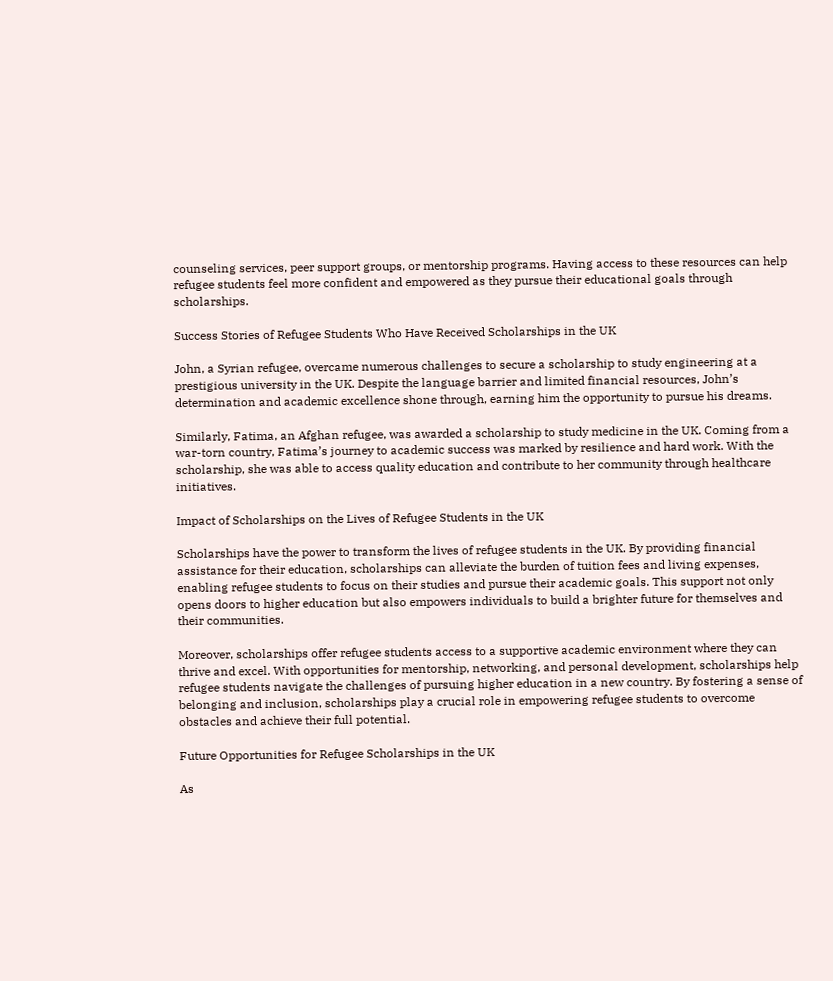counseling services, peer support groups, or mentorship programs. Having access to these resources can help refugee students feel more confident and empowered as they pursue their educational goals through scholarships.

Success Stories of Refugee Students Who Have Received Scholarships in the UK

John, a Syrian refugee, overcame numerous challenges to secure a scholarship to study engineering at a prestigious university in the UK. Despite the language barrier and limited financial resources, John’s determination and academic excellence shone through, earning him the opportunity to pursue his dreams.

Similarly, Fatima, an Afghan refugee, was awarded a scholarship to study medicine in the UK. Coming from a war-torn country, Fatima’s journey to academic success was marked by resilience and hard work. With the scholarship, she was able to access quality education and contribute to her community through healthcare initiatives.

Impact of Scholarships on the Lives of Refugee Students in the UK

Scholarships have the power to transform the lives of refugee students in the UK. By providing financial assistance for their education, scholarships can alleviate the burden of tuition fees and living expenses, enabling refugee students to focus on their studies and pursue their academic goals. This support not only opens doors to higher education but also empowers individuals to build a brighter future for themselves and their communities.

Moreover, scholarships offer refugee students access to a supportive academic environment where they can thrive and excel. With opportunities for mentorship, networking, and personal development, scholarships help refugee students navigate the challenges of pursuing higher education in a new country. By fostering a sense of belonging and inclusion, scholarships play a crucial role in empowering refugee students to overcome obstacles and achieve their full potential.

Future Opportunities for Refugee Scholarships in the UK

As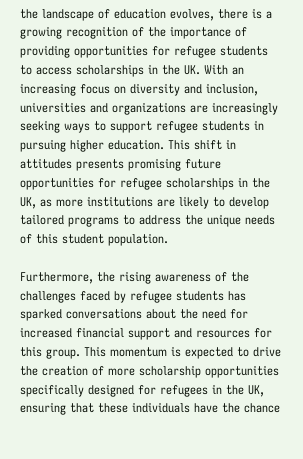the landscape of education evolves, there is a growing recognition of the importance of providing opportunities for refugee students to access scholarships in the UK. With an increasing focus on diversity and inclusion, universities and organizations are increasingly seeking ways to support refugee students in pursuing higher education. This shift in attitudes presents promising future opportunities for refugee scholarships in the UK, as more institutions are likely to develop tailored programs to address the unique needs of this student population.

Furthermore, the rising awareness of the challenges faced by refugee students has sparked conversations about the need for increased financial support and resources for this group. This momentum is expected to drive the creation of more scholarship opportunities specifically designed for refugees in the UK, ensuring that these individuals have the chance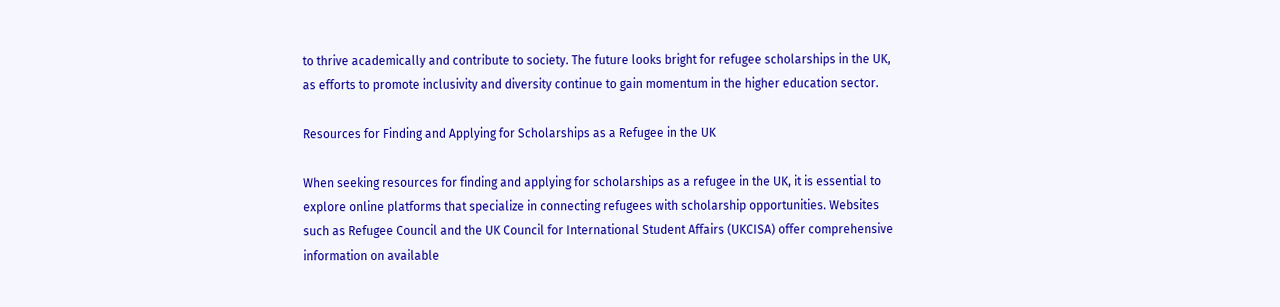to thrive academically and contribute to society. The future looks bright for refugee scholarships in the UK, as efforts to promote inclusivity and diversity continue to gain momentum in the higher education sector.

Resources for Finding and Applying for Scholarships as a Refugee in the UK

When seeking resources for finding and applying for scholarships as a refugee in the UK, it is essential to explore online platforms that specialize in connecting refugees with scholarship opportunities. Websites such as Refugee Council and the UK Council for International Student Affairs (UKCISA) offer comprehensive information on available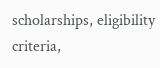scholarships, eligibility criteria,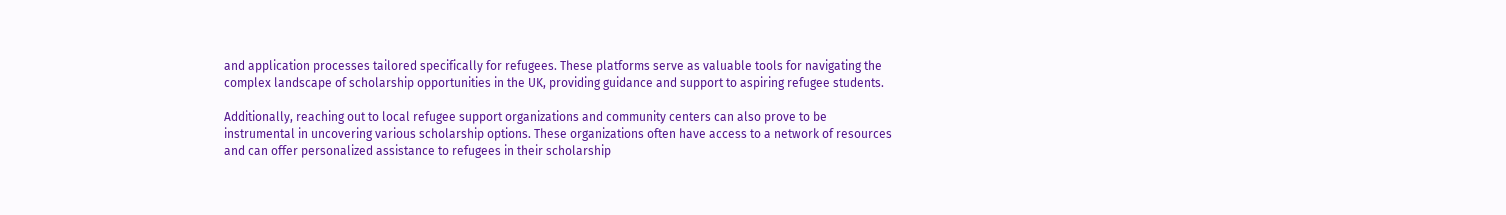and application processes tailored specifically for refugees. These platforms serve as valuable tools for navigating the complex landscape of scholarship opportunities in the UK, providing guidance and support to aspiring refugee students.

Additionally, reaching out to local refugee support organizations and community centers can also prove to be instrumental in uncovering various scholarship options. These organizations often have access to a network of resources and can offer personalized assistance to refugees in their scholarship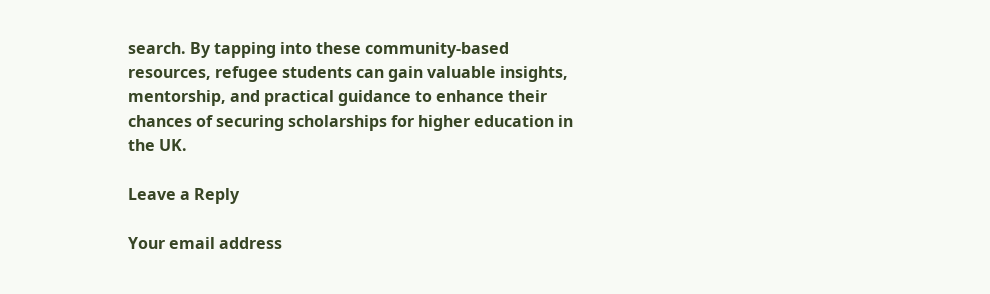search. By tapping into these community-based resources, refugee students can gain valuable insights, mentorship, and practical guidance to enhance their chances of securing scholarships for higher education in the UK.

Leave a Reply

Your email address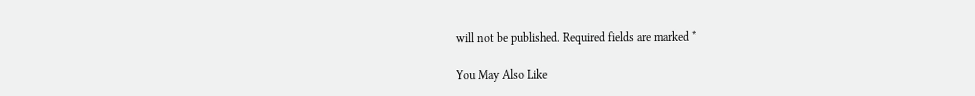will not be published. Required fields are marked *

You May Also Like